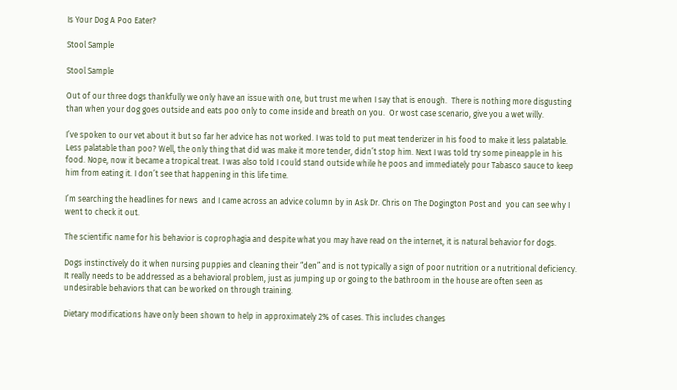Is Your Dog A Poo Eater?

Stool Sample

Stool Sample

Out of our three dogs thankfully we only have an issue with one, but trust me when I say that is enough.  There is nothing more disgusting than when your dog goes outside and eats poo only to come inside and breath on you.  Or wost case scenario, give you a wet willy.

I’ve spoken to our vet about it but so far her advice has not worked. I was told to put meat tenderizer in his food to make it less palatable. Less palatable than poo? Well, the only thing that did was make it more tender, didn’t stop him. Next I was told try some pineapple in his food. Nope, now it became a tropical treat. I was also told I could stand outside while he poos and immediately pour Tabasco sauce to keep him from eating it. I don’t see that happening in this life time.

I’m searching the headlines for news  and I came across an advice column by in Ask Dr. Chris on The Dogington Post and  you can see why I went to check it out.

The scientific name for his behavior is coprophagia and despite what you may have read on the internet, it is natural behavior for dogs.

Dogs instinctively do it when nursing puppies and cleaning their “den” and is not typically a sign of poor nutrition or a nutritional deficiency. It really needs to be addressed as a behavioral problem, just as jumping up or going to the bathroom in the house are often seen as undesirable behaviors that can be worked on through training.

Dietary modifications have only been shown to help in approximately 2% of cases. This includes changes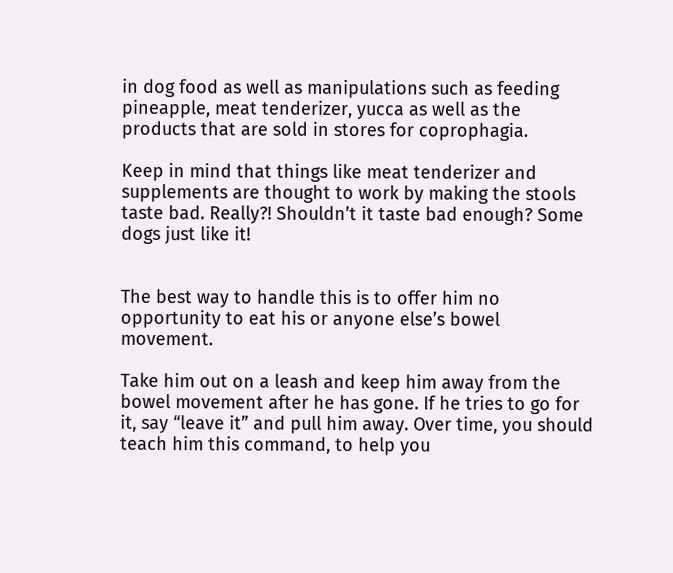in dog food as well as manipulations such as feeding pineapple, meat tenderizer, yucca as well as the products that are sold in stores for coprophagia.

Keep in mind that things like meat tenderizer and supplements are thought to work by making the stools taste bad. Really?! Shouldn’t it taste bad enough? Some dogs just like it!


The best way to handle this is to offer him no opportunity to eat his or anyone else’s bowel movement.

Take him out on a leash and keep him away from the bowel movement after he has gone. If he tries to go for it, say “leave it” and pull him away. Over time, you should teach him this command, to help you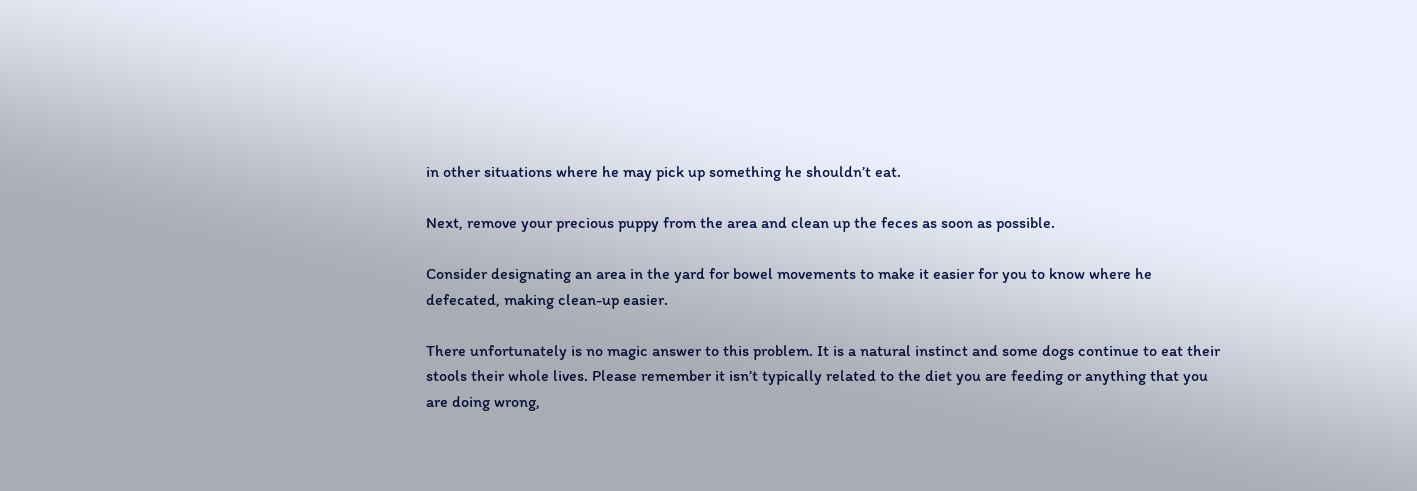in other situations where he may pick up something he shouldn’t eat.

Next, remove your precious puppy from the area and clean up the feces as soon as possible.

Consider designating an area in the yard for bowel movements to make it easier for you to know where he defecated, making clean-up easier.

There unfortunately is no magic answer to this problem. It is a natural instinct and some dogs continue to eat their stools their whole lives. Please remember it isn’t typically related to the diet you are feeding or anything that you are doing wrong,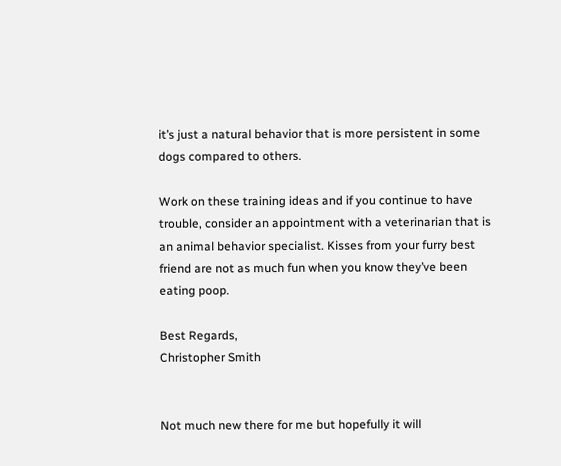it’s just a natural behavior that is more persistent in some dogs compared to others.

Work on these training ideas and if you continue to have trouble, consider an appointment with a veterinarian that is an animal behavior specialist. Kisses from your furry best friend are not as much fun when you know they’ve been eating poop.

Best Regards,
Christopher Smith


Not much new there for me but hopefully it will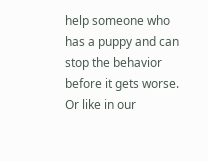help someone who has a puppy and can stop the behavior before it gets worse. Or like in our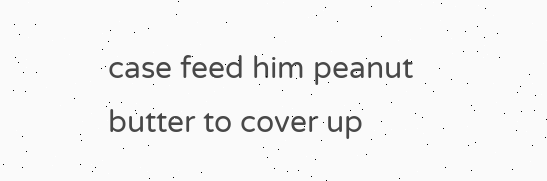case feed him peanut butter to cover up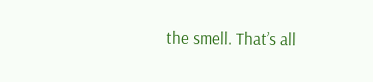the smell. That’s all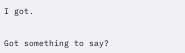I got.


Got something to say?